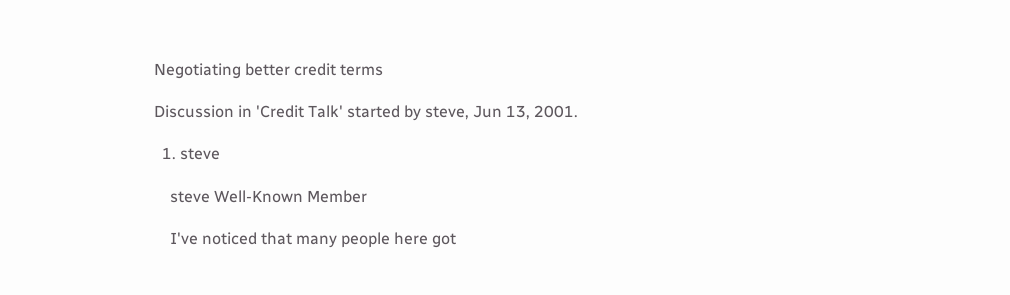Negotiating better credit terms

Discussion in 'Credit Talk' started by steve, Jun 13, 2001.

  1. steve

    steve Well-Known Member

    I've noticed that many people here got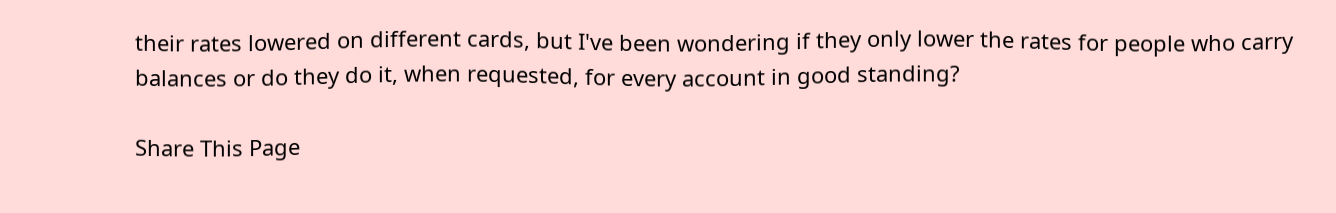their rates lowered on different cards, but I've been wondering if they only lower the rates for people who carry balances or do they do it, when requested, for every account in good standing?

Share This Page